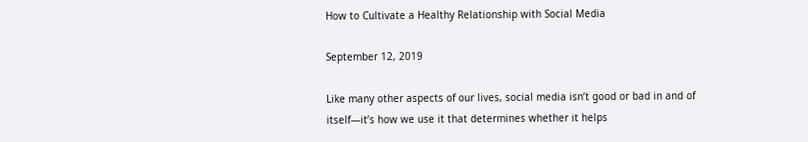How to Cultivate a Healthy Relationship with Social Media

September 12, 2019

Like many other aspects of our lives, social media isn’t good or bad in and of itself—it’s how we use it that determines whether it helps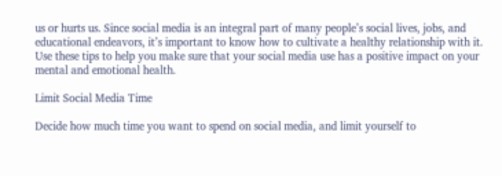us or hurts us. Since social media is an integral part of many people’s social lives, jobs, and educational endeavors, it’s important to know how to cultivate a healthy relationship with it. Use these tips to help you make sure that your social media use has a positive impact on your mental and emotional health.

Limit Social Media Time

Decide how much time you want to spend on social media, and limit yourself to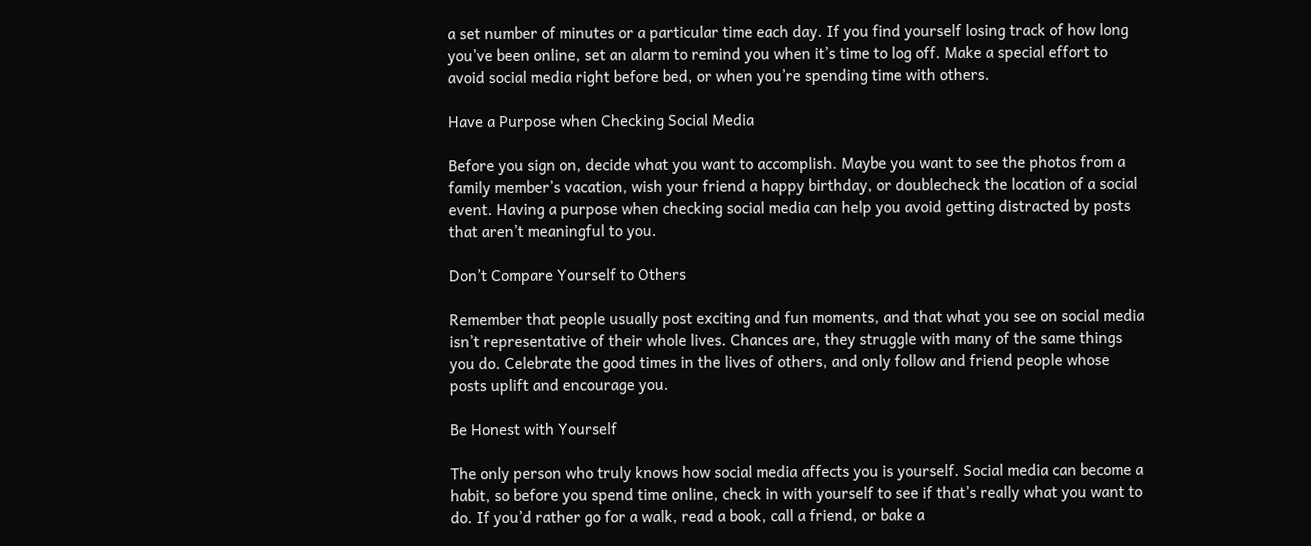a set number of minutes or a particular time each day. If you find yourself losing track of how long you’ve been online, set an alarm to remind you when it’s time to log off. Make a special effort to avoid social media right before bed, or when you’re spending time with others.

Have a Purpose when Checking Social Media

Before you sign on, decide what you want to accomplish. Maybe you want to see the photos from a family member’s vacation, wish your friend a happy birthday, or doublecheck the location of a social event. Having a purpose when checking social media can help you avoid getting distracted by posts that aren’t meaningful to you.

Don’t Compare Yourself to Others

Remember that people usually post exciting and fun moments, and that what you see on social media isn’t representative of their whole lives. Chances are, they struggle with many of the same things you do. Celebrate the good times in the lives of others, and only follow and friend people whose posts uplift and encourage you.

Be Honest with Yourself

The only person who truly knows how social media affects you is yourself. Social media can become a habit, so before you spend time online, check in with yourself to see if that’s really what you want to do. If you’d rather go for a walk, read a book, call a friend, or bake a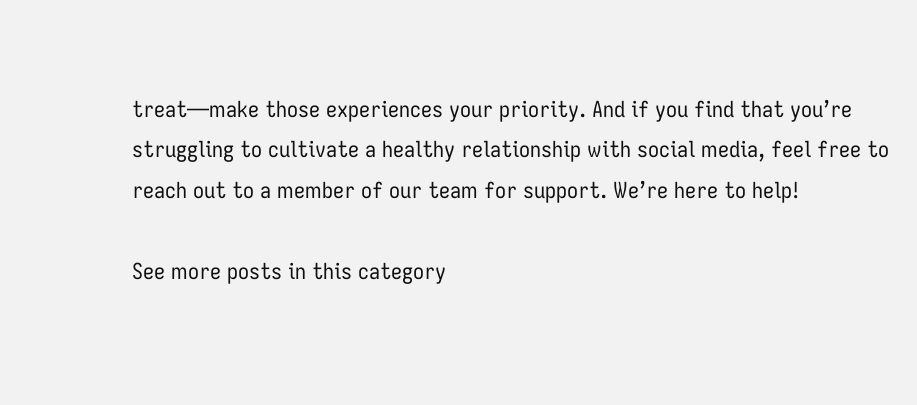treat—make those experiences your priority. And if you find that you’re struggling to cultivate a healthy relationship with social media, feel free to reach out to a member of our team for support. We’re here to help!

See more posts in this category